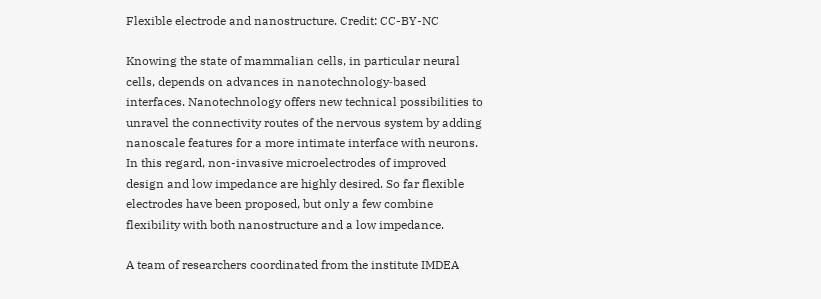Flexible electrode and nanostructure. Credit: CC-BY-NC

Knowing the state of mammalian cells, in particular neural cells, depends on advances in nanotechnology‐based interfaces. Nanotechnology offers new technical possibilities to unravel the connectivity routes of the nervous system by adding nanoscale features for a more intimate interface with neurons. In this regard, non-invasive microelectrodes of improved design and low impedance are highly desired. So far flexible electrodes have been proposed, but only a few combine flexibility with both nanostructure and a low impedance.

A team of researchers coordinated from the institute IMDEA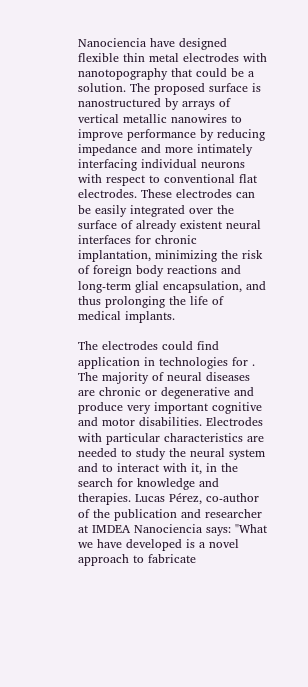Nanociencia have designed flexible thin metal electrodes with nanotopography that could be a solution. The proposed surface is nanostructured by arrays of vertical metallic nanowires to improve performance by reducing impedance and more intimately interfacing individual neurons with respect to conventional flat electrodes. These electrodes can be easily integrated over the surface of already existent neural interfaces for chronic implantation, minimizing the risk of foreign body reactions and long-term glial encapsulation, and thus prolonging the life of medical implants.

The electrodes could find application in technologies for . The majority of neural diseases are chronic or degenerative and produce very important cognitive and motor disabilities. Electrodes with particular characteristics are needed to study the neural system and to interact with it, in the search for knowledge and therapies. Lucas Pérez, co-author of the publication and researcher at IMDEA Nanociencia says: "What we have developed is a novel approach to fabricate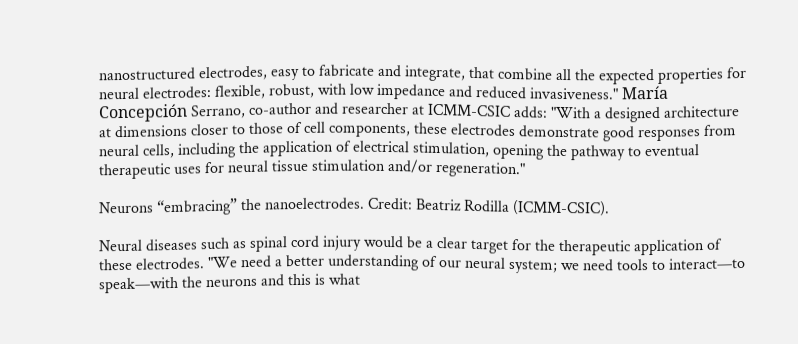nanostructured electrodes, easy to fabricate and integrate, that combine all the expected properties for neural electrodes: flexible, robust, with low impedance and reduced invasiveness." María Concepción Serrano, co-author and researcher at ICMM-CSIC adds: "With a designed architecture at dimensions closer to those of cell components, these electrodes demonstrate good responses from neural cells, including the application of electrical stimulation, opening the pathway to eventual therapeutic uses for neural tissue stimulation and/or regeneration."

Neurons “embracing” the nanoelectrodes. Credit: Beatriz Rodilla (ICMM-CSIC).

Neural diseases such as spinal cord injury would be a clear target for the therapeutic application of these electrodes. "We need a better understanding of our neural system; we need tools to interact—to speak—with the neurons and this is what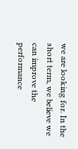we are looking for. In the short term, we believe we can improve the performance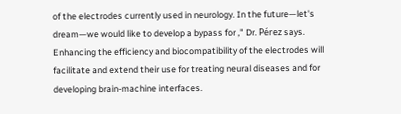of the electrodes currently used in neurology. In the future—let's dream—we would like to develop a bypass for ," Dr. Pérez says. Enhancing the efficiency and biocompatibility of the electrodes will facilitate and extend their use for treating neural diseases and for developing brain-machine interfaces.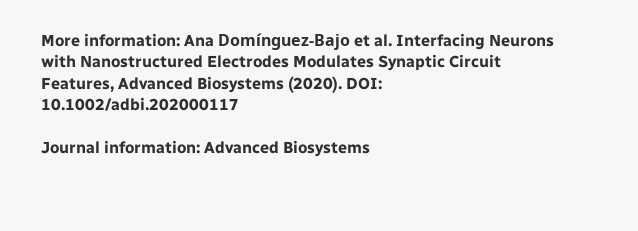More information: Ana Domínguez‐Bajo et al. Interfacing Neurons with Nanostructured Electrodes Modulates Synaptic Circuit Features, Advanced Biosystems (2020). DOI: 10.1002/adbi.202000117

Journal information: Advanced Biosystems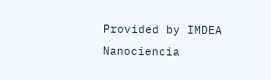Provided by IMDEA Nanociencia